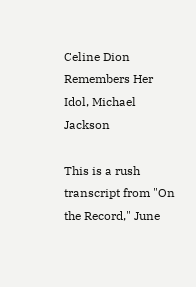Celine Dion Remembers Her Idol, Michael Jackson

This is a rush transcript from "On the Record," June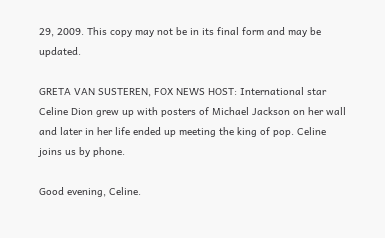29, 2009. This copy may not be in its final form and may be updated.

GRETA VAN SUSTEREN, FOX NEWS HOST: International star Celine Dion grew up with posters of Michael Jackson on her wall and later in her life ended up meeting the king of pop. Celine joins us by phone.

Good evening, Celine.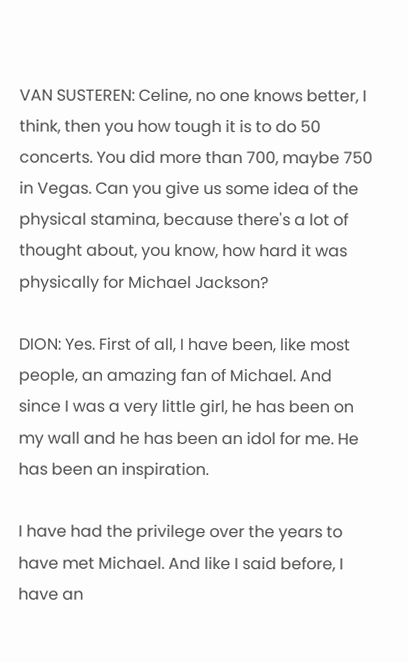VAN SUSTEREN: Celine, no one knows better, I think, then you how tough it is to do 50 concerts. You did more than 700, maybe 750 in Vegas. Can you give us some idea of the physical stamina, because there's a lot of thought about, you know, how hard it was physically for Michael Jackson?

DION: Yes. First of all, I have been, like most people, an amazing fan of Michael. And since I was a very little girl, he has been on my wall and he has been an idol for me. He has been an inspiration.

I have had the privilege over the years to have met Michael. And like I said before, I have an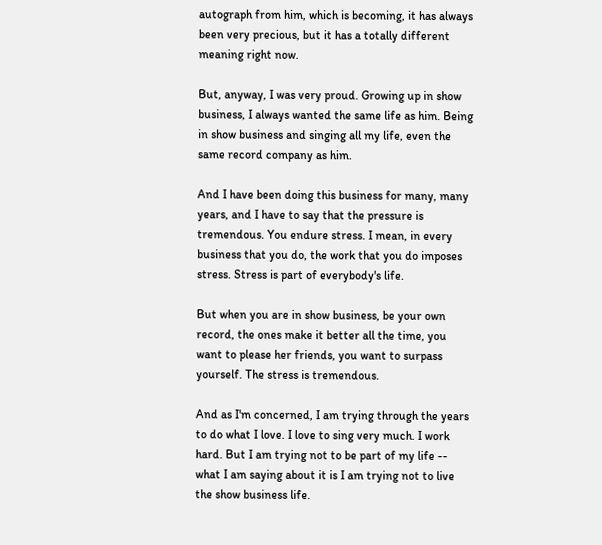autograph from him, which is becoming, it has always been very precious, but it has a totally different meaning right now.

But, anyway, I was very proud. Growing up in show business, I always wanted the same life as him. Being in show business and singing all my life, even the same record company as him.

And I have been doing this business for many, many years, and I have to say that the pressure is tremendous. You endure stress. I mean, in every business that you do, the work that you do imposes stress. Stress is part of everybody's life.

But when you are in show business, be your own record, the ones make it better all the time, you want to please her friends, you want to surpass yourself. The stress is tremendous.

And as I'm concerned, I am trying through the years to do what I love. I love to sing very much. I work hard. But I am trying not to be part of my life -- what I am saying about it is I am trying not to live the show business life.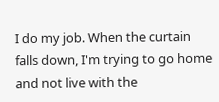I do my job. When the curtain falls down, I'm trying to go home and not live with the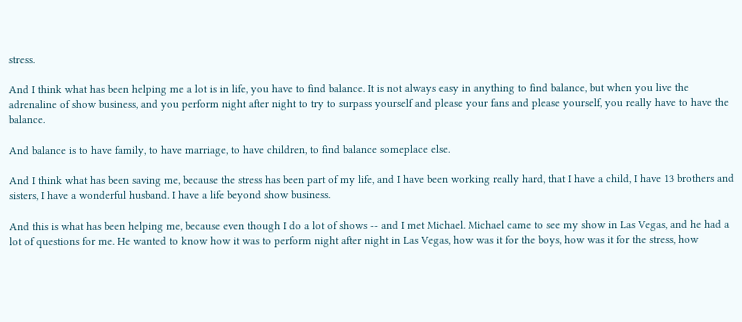stress.

And I think what has been helping me a lot is in life, you have to find balance. It is not always easy in anything to find balance, but when you live the adrenaline of show business, and you perform night after night to try to surpass yourself and please your fans and please yourself, you really have to have the balance.

And balance is to have family, to have marriage, to have children, to find balance someplace else.

And I think what has been saving me, because the stress has been part of my life, and I have been working really hard, that I have a child, I have 13 brothers and sisters, I have a wonderful husband. I have a life beyond show business.

And this is what has been helping me, because even though I do a lot of shows -- and I met Michael. Michael came to see my show in Las Vegas, and he had a lot of questions for me. He wanted to know how it was to perform night after night in Las Vegas, how was it for the boys, how was it for the stress, how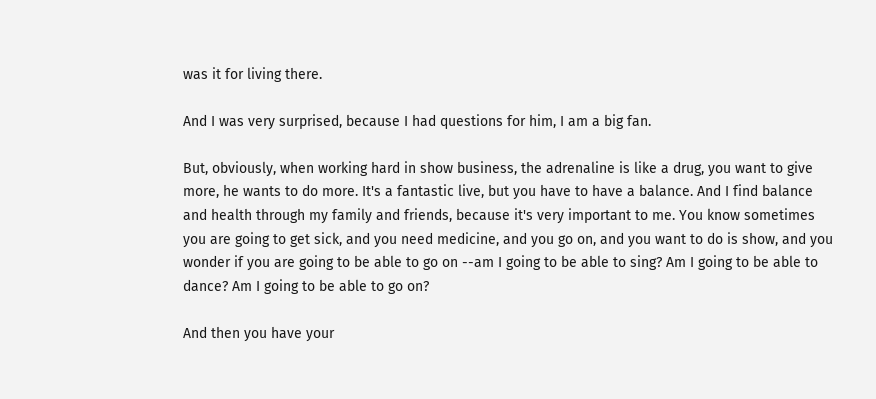was it for living there.

And I was very surprised, because I had questions for him, I am a big fan.

But, obviously, when working hard in show business, the adrenaline is like a drug, you want to give more, he wants to do more. It's a fantastic live, but you have to have a balance. And I find balance and health through my family and friends, because it's very important to me. You know sometimes you are going to get sick, and you need medicine, and you go on, and you want to do is show, and you wonder if you are going to be able to go on --am I going to be able to sing? Am I going to be able to dance? Am I going to be able to go on?

And then you have your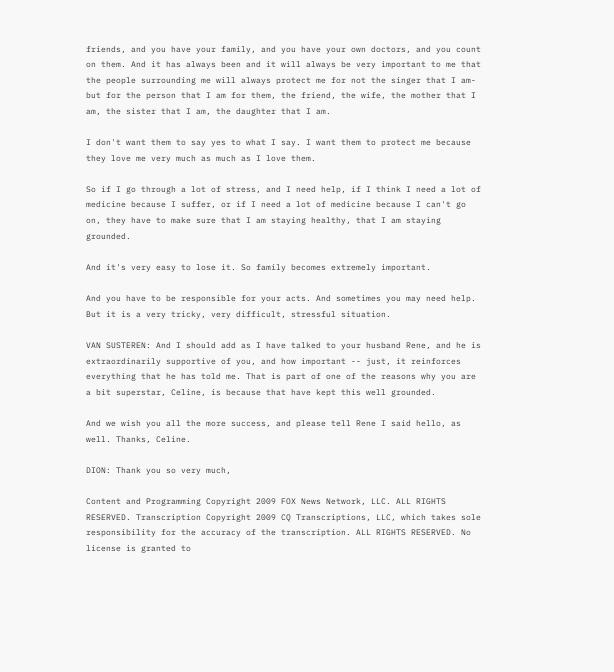friends, and you have your family, and you have your own doctors, and you count on them. And it has always been and it will always be very important to me that the people surrounding me will always protect me for not the singer that I am-but for the person that I am for them, the friend, the wife, the mother that I am, the sister that I am, the daughter that I am.

I don't want them to say yes to what I say. I want them to protect me because they love me very much as much as I love them.

So if I go through a lot of stress, and I need help, if I think I need a lot of medicine because I suffer, or if I need a lot of medicine because I can't go on, they have to make sure that I am staying healthy, that I am staying grounded.

And it's very easy to lose it. So family becomes extremely important.

And you have to be responsible for your acts. And sometimes you may need help. But it is a very tricky, very difficult, stressful situation.

VAN SUSTEREN: And I should add as I have talked to your husband Rene, and he is extraordinarily supportive of you, and how important -- just, it reinforces everything that he has told me. That is part of one of the reasons why you are a bit superstar, Celine, is because that have kept this well grounded.

And we wish you all the more success, and please tell Rene I said hello, as well. Thanks, Celine.

DION: Thank you so very much,

Content and Programming Copyright 2009 FOX News Network, LLC. ALL RIGHTS RESERVED. Transcription Copyright 2009 CQ Transcriptions, LLC, which takes sole responsibility for the accuracy of the transcription. ALL RIGHTS RESERVED. No license is granted to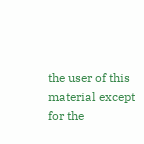the user of this material except for the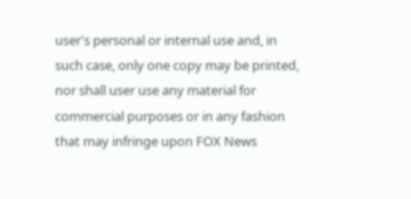user's personal or internal use and, in such case, only one copy may be printed, nor shall user use any material for commercial purposes or in any fashion that may infringe upon FOX News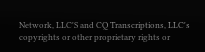Network, LLC'S and CQ Transcriptions, LLC's copyrights or other proprietary rights or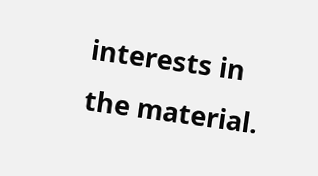interests in the material.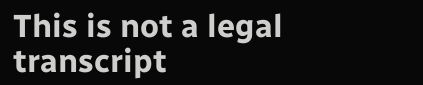This is not a legal transcript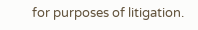for purposes of litigation.